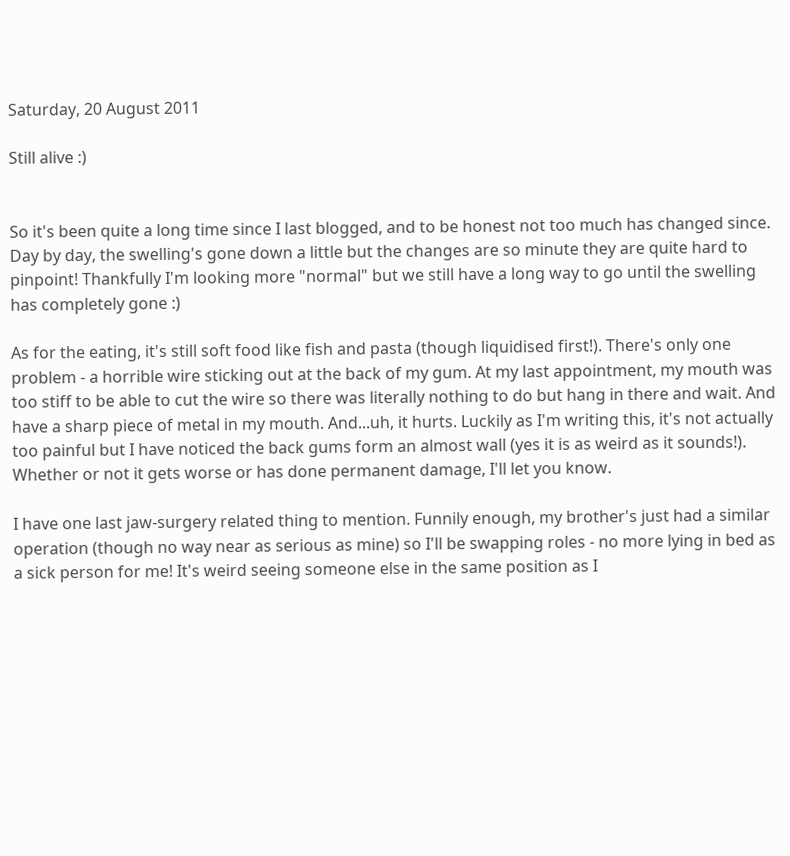Saturday, 20 August 2011

Still alive :)


So it's been quite a long time since I last blogged, and to be honest not too much has changed since. Day by day, the swelling's gone down a little but the changes are so minute they are quite hard to pinpoint! Thankfully I'm looking more "normal" but we still have a long way to go until the swelling has completely gone :)

As for the eating, it's still soft food like fish and pasta (though liquidised first!). There's only one problem - a horrible wire sticking out at the back of my gum. At my last appointment, my mouth was too stiff to be able to cut the wire so there was literally nothing to do but hang in there and wait. And have a sharp piece of metal in my mouth. And...uh, it hurts. Luckily as I'm writing this, it's not actually too painful but I have noticed the back gums form an almost wall (yes it is as weird as it sounds!). Whether or not it gets worse or has done permanent damage, I'll let you know.

I have one last jaw-surgery related thing to mention. Funnily enough, my brother's just had a similar operation (though no way near as serious as mine) so I'll be swapping roles - no more lying in bed as a sick person for me! It's weird seeing someone else in the same position as I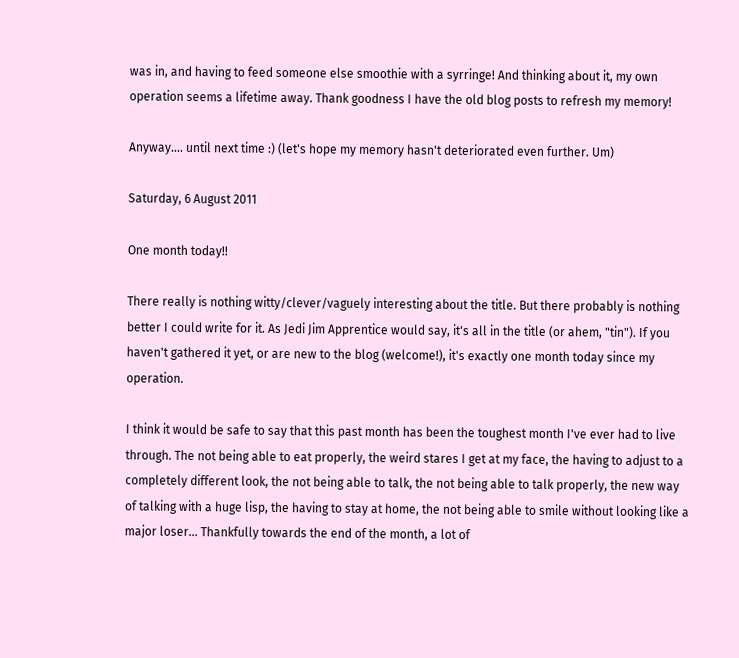was in, and having to feed someone else smoothie with a syrringe! And thinking about it, my own operation seems a lifetime away. Thank goodness I have the old blog posts to refresh my memory!

Anyway.... until next time :) (let's hope my memory hasn't deteriorated even further. Um)

Saturday, 6 August 2011

One month today!!

There really is nothing witty/clever/vaguely interesting about the title. But there probably is nothing better I could write for it. As Jedi Jim Apprentice would say, it's all in the title (or ahem, "tin"). If you haven't gathered it yet, or are new to the blog (welcome!), it's exactly one month today since my operation.

I think it would be safe to say that this past month has been the toughest month I've ever had to live through. The not being able to eat properly, the weird stares I get at my face, the having to adjust to a completely different look, the not being able to talk, the not being able to talk properly, the new way of talking with a huge lisp, the having to stay at home, the not being able to smile without looking like a major loser... Thankfully towards the end of the month, a lot of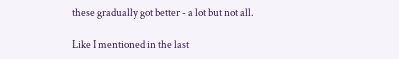these gradually got better - a lot but not all.

Like I mentioned in the last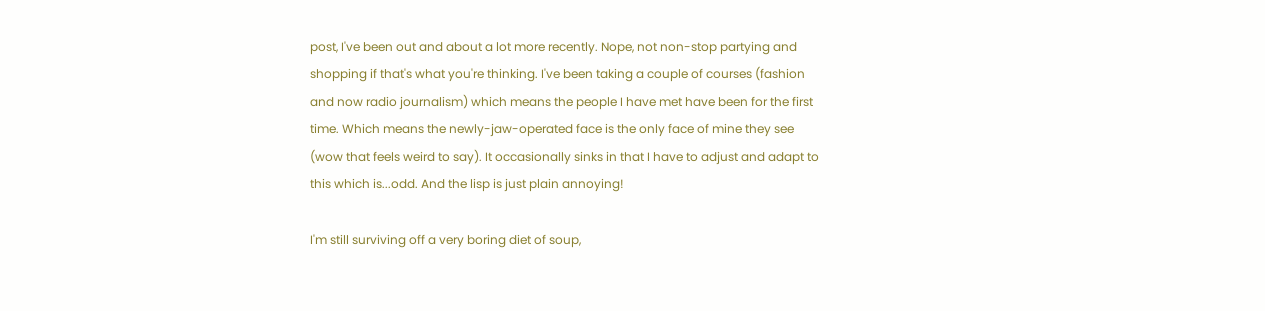post, I've been out and about a lot more recently. Nope, not non-stop partying and shopping if that's what you're thinking. I've been taking a couple of courses (fashion and now radio journalism) which means the people I have met have been for the first time. Which means the newly-jaw-operated face is the only face of mine they see (wow that feels weird to say). It occasionally sinks in that I have to adjust and adapt to this which is...odd. And the lisp is just plain annoying!

I'm still surviving off a very boring diet of soup,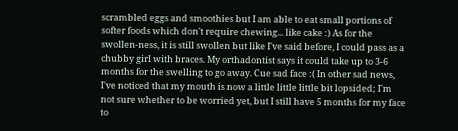scrambled eggs and smoothies but I am able to eat small portions of softer foods which don't require chewing... like cake :) As for the swollen-ness, it is still swollen but like I've said before, I could pass as a chubby girl with braces. My orthadontist says it could take up to 3-6 months for the swelling to go away. Cue sad face :( In other sad news, I've noticed that my mouth is now a little little little bit lopsided; I'm not sure whether to be worried yet, but I still have 5 months for my face to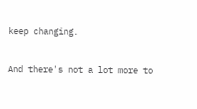keep changing.

And there's not a lot more to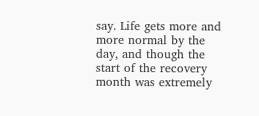say. Life gets more and more normal by the day, and though the start of the recovery month was extremely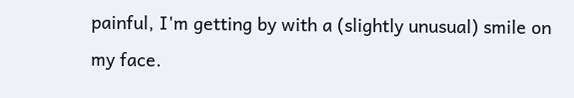painful, I'm getting by with a (slightly unusual) smile on my face.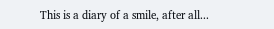This is a diary of a smile, after all...